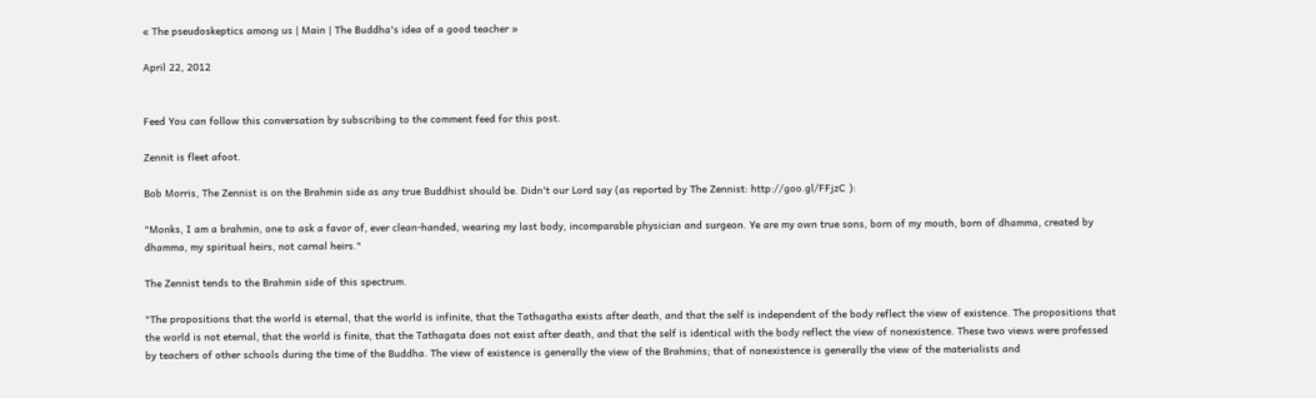« The pseudoskeptics among us | Main | The Buddha's idea of a good teacher »

April 22, 2012


Feed You can follow this conversation by subscribing to the comment feed for this post.

Zennit is fleet afoot.

Bob Morris, The Zennist is on the Brahmin side as any true Buddhist should be. Didn't our Lord say (as reported by The Zennist: http://goo.gl/FFjzC ):

"Monks, I am a brahmin, one to ask a favor of, ever clean-handed, wearing my last body, incomparable physician and surgeon. Ye are my own true sons, born of my mouth, born of dhamma, created by dhamma, my spiritual heirs, not carnal heirs."

The Zennist tends to the Brahmin side of this spectrum.

"The propositions that the world is eternal, that the world is infinite, that the Tathagatha exists after death, and that the self is independent of the body reflect the view of existence. The propositions that the world is not eternal, that the world is finite, that the Tathagata does not exist after death, and that the self is identical with the body reflect the view of nonexistence. These two views were professed by teachers of other schools during the time of the Buddha. The view of existence is generally the view of the Brahmins; that of nonexistence is generally the view of the materialists and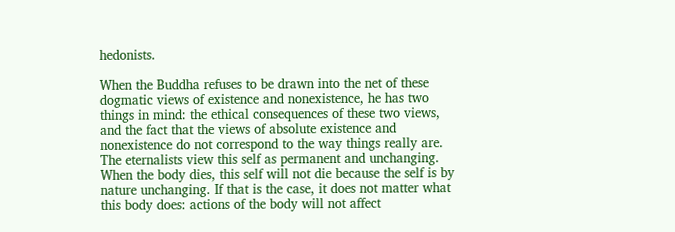hedonists.

When the Buddha refuses to be drawn into the net of these dogmatic views of existence and nonexistence, he has two things in mind: the ethical consequences of these two views, and the fact that the views of absolute existence and nonexistence do not correspond to the way things really are. The eternalists view this self as permanent and unchanging. When the body dies, this self will not die because the self is by nature unchanging. If that is the case, it does not matter what this body does: actions of the body will not affect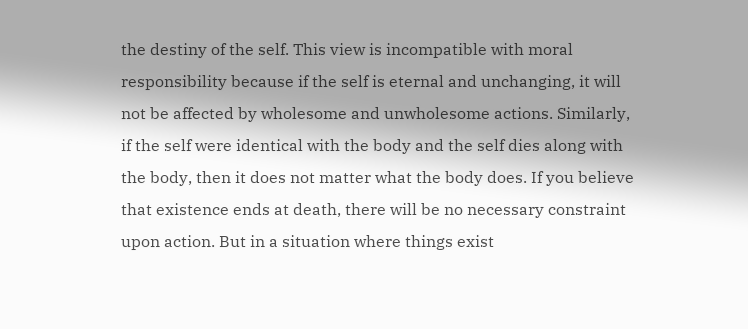the destiny of the self. This view is incompatible with moral responsibility because if the self is eternal and unchanging, it will not be affected by wholesome and unwholesome actions. Similarly, if the self were identical with the body and the self dies along with the body, then it does not matter what the body does. If you believe that existence ends at death, there will be no necessary constraint upon action. But in a situation where things exist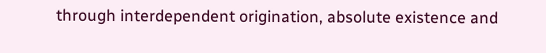through interdependent origination, absolute existence and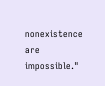nonexistence are impossible."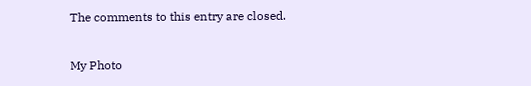The comments to this entry are closed.

My Photo